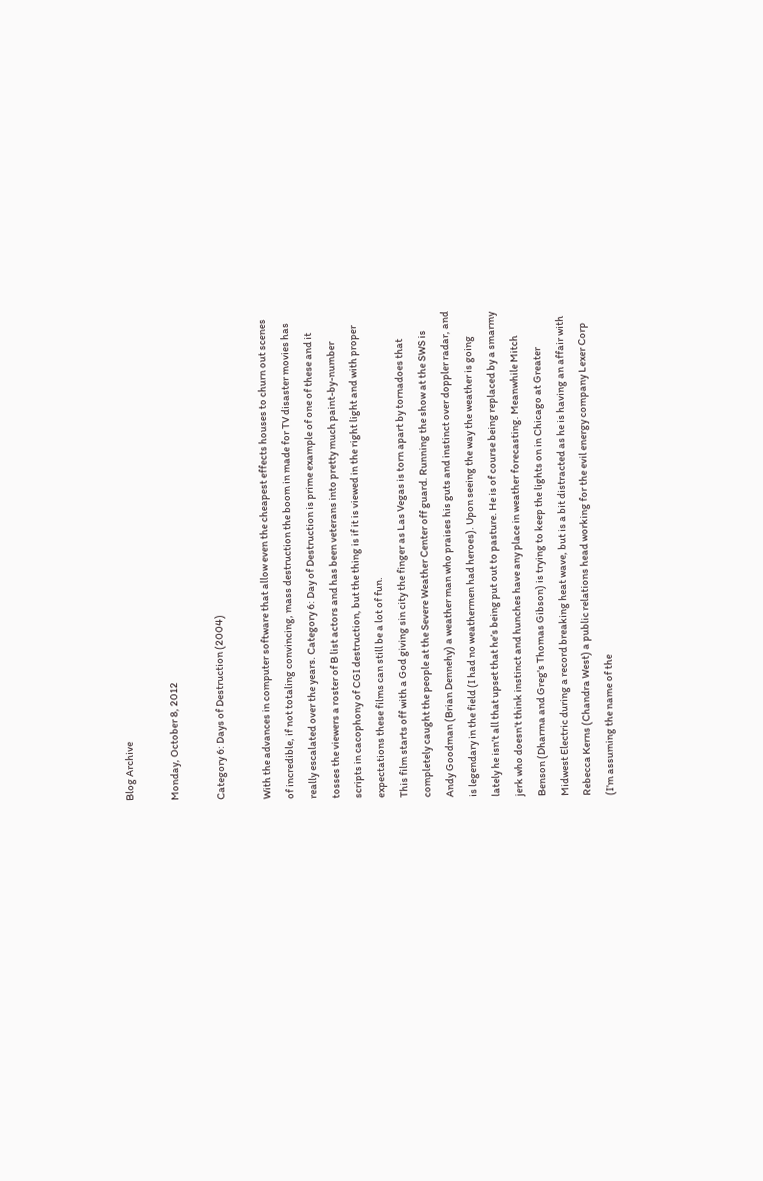Blog Archive

Monday, October 8, 2012

Category 6: Days of Destruction (2004)

With the advances in computer software that allow even the cheapest effects houses to churn out scenes of incredible, if not totaling convincing, mass destruction the boom in made for TV disaster movies has really escalated over the years. Category 6: Day of Destruction is prime example of one of these and it tosses the viewers a roster of B list actors and has been veterans into pretty much paint-by-number scripts in cacophony of CGI destruction, but the thing is if it is viewed in the right light and with proper expectations these films can still be a lot of fun.
This film starts off with a God giving sin city the finger as Las Vegas is torn apart by tornadoes that completely caught the people at the Severe Weather Center off guard. Running the show at the SWS is Andy Goodman (Brian Dennehy) a weather man who praises his guts and instinct over doppler radar, and is legendary in the field (I had no weathermen had heroes). Upon seeing the way the weather is going lately he isn’t all that upset that he’s being put out to pasture. He is of course being replaced by a smarmy jerk who doesn’t think instinct and hunches have any place in weather forecasting. Meanwhile Mitch Benson (Dharma and Greg's Thomas Gibson) is trying to keep the lights on in Chicago at Greater Midwest Electric during a record breaking heat wave, but is a bit distracted as he is having an affair with Rebecca Kerns (Chandra West) a public relations head working for the evil energy company Lexer Corp (I’m assuming the name of the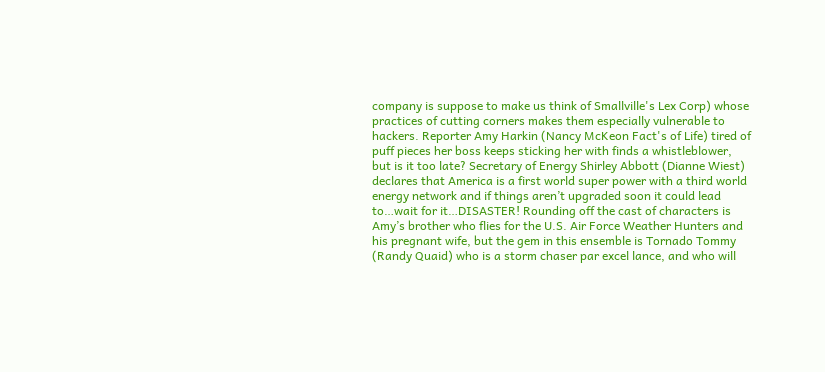company is suppose to make us think of Smallville's Lex Corp) whose practices of cutting corners makes them especially vulnerable to hackers. Reporter Amy Harkin (Nancy McKeon Fact's of Life) tired of puff pieces her boss keeps sticking her with finds a whistleblower, but is it too late? Secretary of Energy Shirley Abbott (Dianne Wiest) declares that America is a first world super power with a third world energy network and if things aren’t upgraded soon it could lead to…wait for it…DISASTER! Rounding off the cast of characters is Amy’s brother who flies for the U.S. Air Force Weather Hunters and his pregnant wife, but the gem in this ensemble is Tornado Tommy (Randy Quaid) who is a storm chaser par excel lance, and who will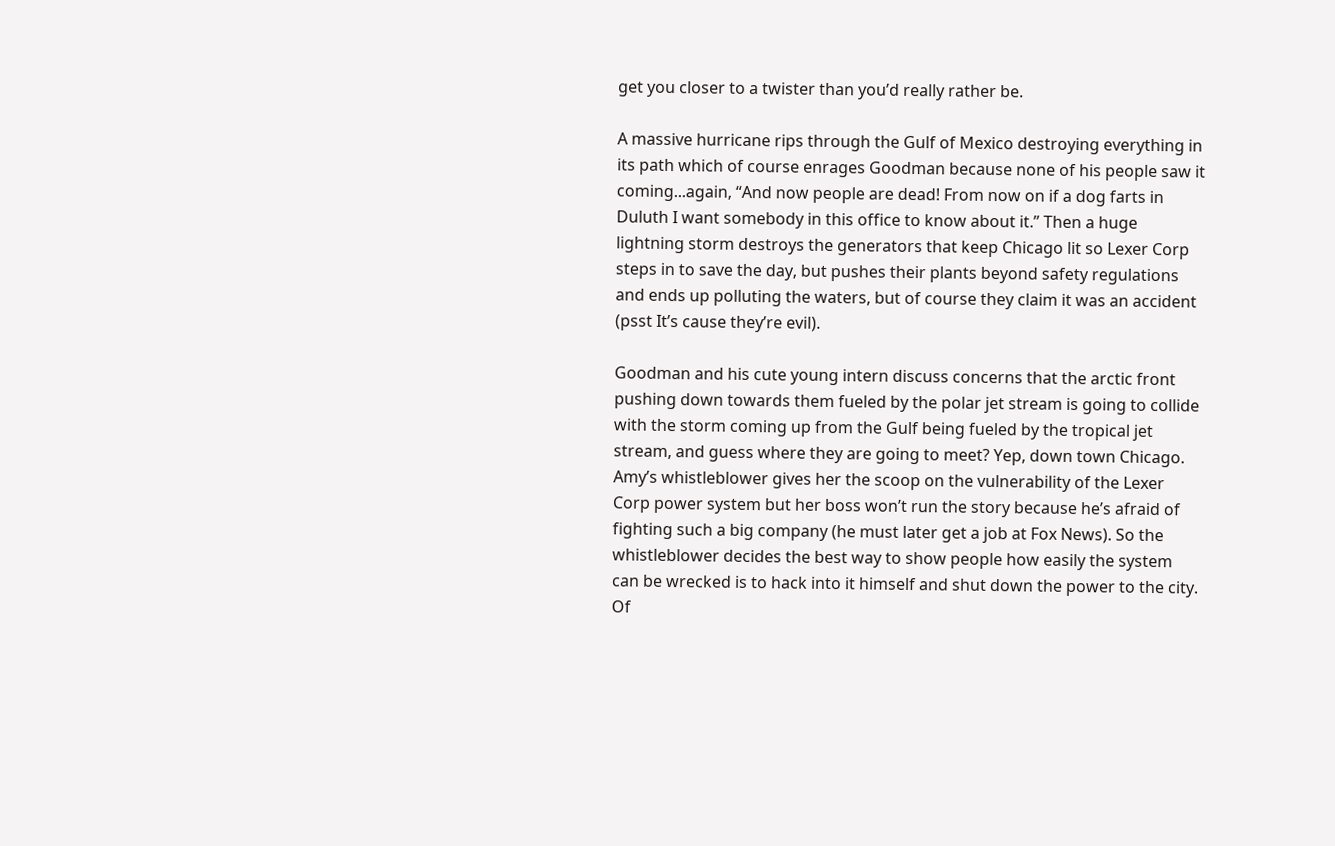get you closer to a twister than you’d really rather be.

A massive hurricane rips through the Gulf of Mexico destroying everything in its path which of course enrages Goodman because none of his people saw it coming...again, “And now people are dead! From now on if a dog farts in Duluth I want somebody in this office to know about it.” Then a huge lightning storm destroys the generators that keep Chicago lit so Lexer Corp steps in to save the day, but pushes their plants beyond safety regulations and ends up polluting the waters, but of course they claim it was an accident (psst It’s cause they’re evil).

Goodman and his cute young intern discuss concerns that the arctic front pushing down towards them fueled by the polar jet stream is going to collide with the storm coming up from the Gulf being fueled by the tropical jet stream, and guess where they are going to meet? Yep, down town Chicago. Amy’s whistleblower gives her the scoop on the vulnerability of the Lexer Corp power system but her boss won’t run the story because he’s afraid of fighting such a big company (he must later get a job at Fox News). So the whistleblower decides the best way to show people how easily the system can be wrecked is to hack into it himself and shut down the power to the city. Of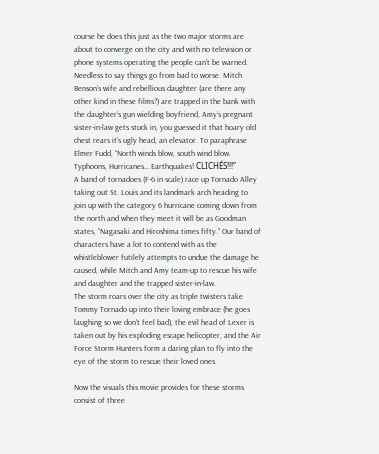course he does this just as the two major storms are about to converge on the city and with no television or phone systems operating the people can’t be warned. Needless to say things go from bad to worse. Mitch Benson’s wife and rebellious daughter (are there any other kind in these films?) are trapped in the bank with the daughter’s gun wielding boyfriend, Amy’s pregnant sister-in-law gets stuck in, you guessed it that hoary old chest rears it’s ugly head, an elevator. To paraphrase Elmer Fudd, “North winds blow, south wind blow. Typhoons, Hurricanes… Earthquakes! CLICHÉS!!!”
A band of tornadoes (F-6 in scale) race up Tornado Alley taking out St. Louis and its landmark arch heading to join up with the category 6 hurricane coming down from the north and when they meet it will be as Goodman states, “Nagasaki and Hiroshima times fifty.” Our band of characters have a lot to contend with as the whistleblower futilely attempts to undue the damage he caused, while Mitch and Amy team-up to rescue his wife and daughter and the trapped sister-in-law.
The storm roars over the city as triple twisters take Tommy Tornado up into their loving embrace (he goes laughing so we don't feel bad), the evil head of Lexer is taken out by his exploding escape helicopter, and the Air Force Storm Hunters form a daring plan to fly into the eye of the storm to rescue their loved ones.

Now the visuals this movie provides for these storms consist of three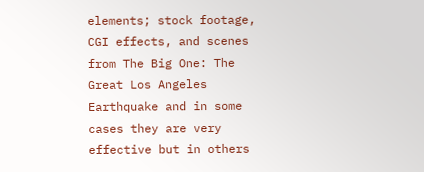elements; stock footage, CGI effects, and scenes from The Big One: The Great Los Angeles Earthquake and in some cases they are very effective but in others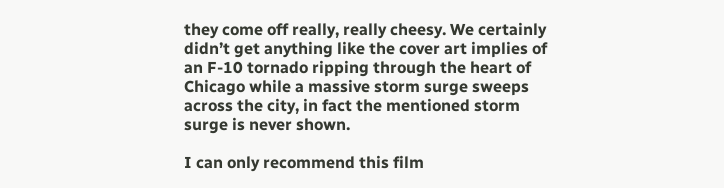they come off really, really cheesy. We certainly didn’t get anything like the cover art implies of an F-10 tornado ripping through the heart of Chicago while a massive storm surge sweeps across the city, in fact the mentioned storm surge is never shown.

I can only recommend this film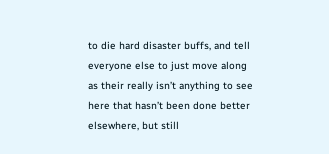to die hard disaster buffs, and tell everyone else to just move along as their really isn’t anything to see here that hasn’t been done better elsewhere, but still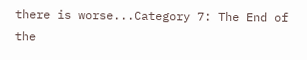there is worse...Category 7: The End of the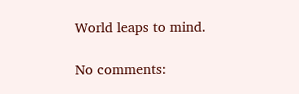World leaps to mind.

No comments: